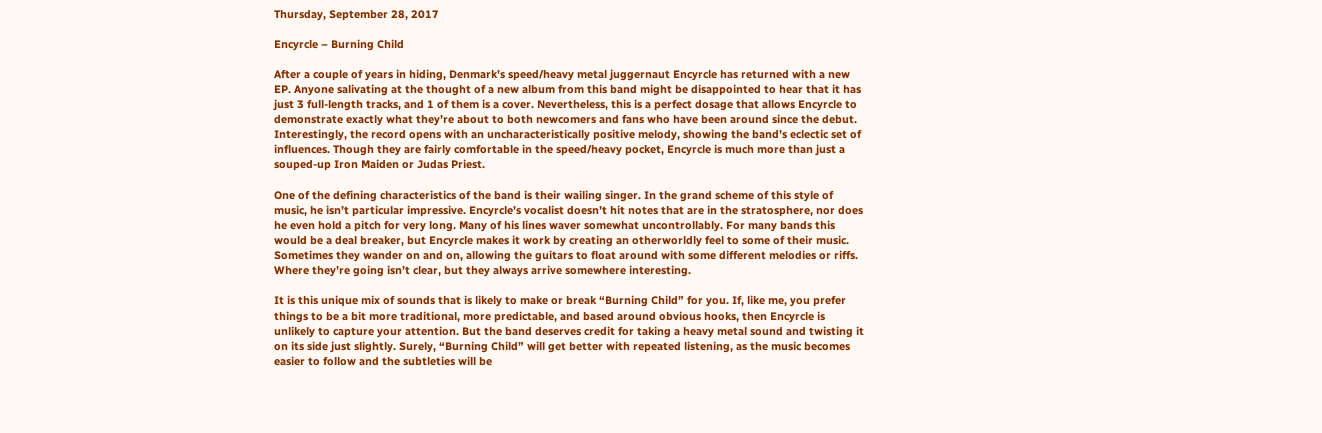Thursday, September 28, 2017

Encyrcle – Burning Child

After a couple of years in hiding, Denmark’s speed/heavy metal juggernaut Encyrcle has returned with a new EP. Anyone salivating at the thought of a new album from this band might be disappointed to hear that it has just 3 full-length tracks, and 1 of them is a cover. Nevertheless, this is a perfect dosage that allows Encyrcle to demonstrate exactly what they’re about to both newcomers and fans who have been around since the debut. Interestingly, the record opens with an uncharacteristically positive melody, showing the band’s eclectic set of influences. Though they are fairly comfortable in the speed/heavy pocket, Encyrcle is much more than just a souped-up Iron Maiden or Judas Priest.

One of the defining characteristics of the band is their wailing singer. In the grand scheme of this style of music, he isn’t particular impressive. Encyrcle’s vocalist doesn’t hit notes that are in the stratosphere, nor does he even hold a pitch for very long. Many of his lines waver somewhat uncontrollably. For many bands this would be a deal breaker, but Encyrcle makes it work by creating an otherworldly feel to some of their music. Sometimes they wander on and on, allowing the guitars to float around with some different melodies or riffs. Where they’re going isn’t clear, but they always arrive somewhere interesting.

It is this unique mix of sounds that is likely to make or break “Burning Child” for you. If, like me, you prefer things to be a bit more traditional, more predictable, and based around obvious hooks, then Encyrcle is unlikely to capture your attention. But the band deserves credit for taking a heavy metal sound and twisting it on its side just slightly. Surely, “Burning Child” will get better with repeated listening, as the music becomes easier to follow and the subtleties will be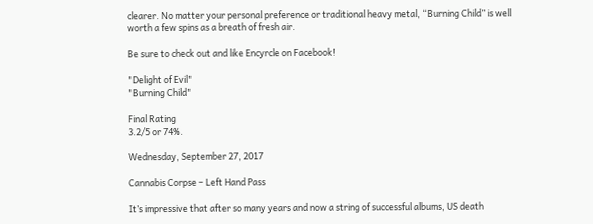clearer. No matter your personal preference or traditional heavy metal, “Burning Child” is well worth a few spins as a breath of fresh air.

Be sure to check out and like Encyrcle on Facebook!

"Delight of Evil"
"Burning Child"

Final Rating
3.2/5 or 74%.

Wednesday, September 27, 2017

Cannabis Corpse – Left Hand Pass

It’s impressive that after so many years and now a string of successful albums, US death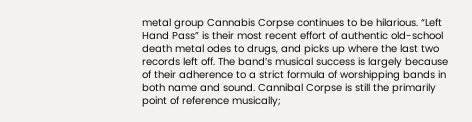metal group Cannabis Corpse continues to be hilarious. “Left Hand Pass” is their most recent effort of authentic old-school death metal odes to drugs, and picks up where the last two records left off. The band’s musical success is largely because of their adherence to a strict formula of worshipping bands in both name and sound. Cannibal Corpse is still the primarily point of reference musically;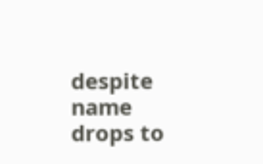despite name drops to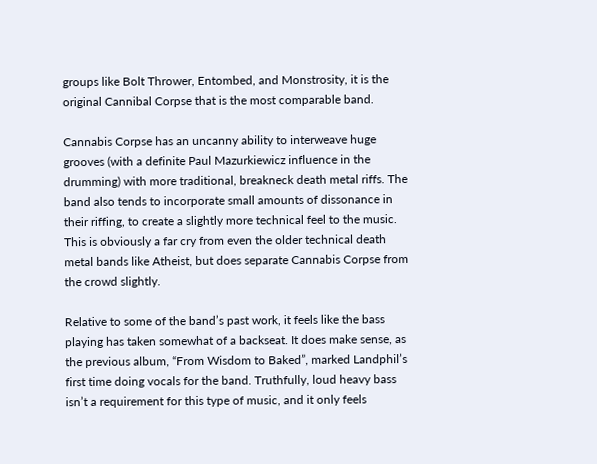groups like Bolt Thrower, Entombed, and Monstrosity, it is the original Cannibal Corpse that is the most comparable band.

Cannabis Corpse has an uncanny ability to interweave huge grooves (with a definite Paul Mazurkiewicz influence in the drumming) with more traditional, breakneck death metal riffs. The band also tends to incorporate small amounts of dissonance in their riffing, to create a slightly more technical feel to the music. This is obviously a far cry from even the older technical death metal bands like Atheist, but does separate Cannabis Corpse from the crowd slightly.

Relative to some of the band’s past work, it feels like the bass playing has taken somewhat of a backseat. It does make sense, as the previous album, “From Wisdom to Baked”, marked Landphil’s first time doing vocals for the band. Truthfully, loud heavy bass isn’t a requirement for this type of music, and it only feels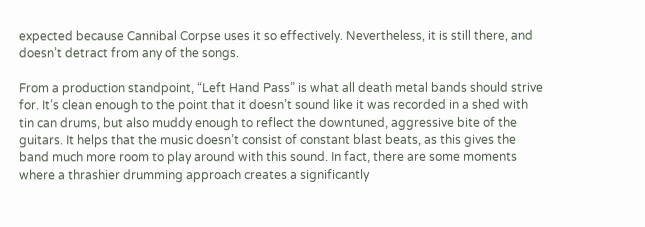expected because Cannibal Corpse uses it so effectively. Nevertheless, it is still there, and doesn’t detract from any of the songs.

From a production standpoint, “Left Hand Pass” is what all death metal bands should strive for. It’s clean enough to the point that it doesn’t sound like it was recorded in a shed with tin can drums, but also muddy enough to reflect the downtuned, aggressive bite of the guitars. It helps that the music doesn’t consist of constant blast beats, as this gives the band much more room to play around with this sound. In fact, there are some moments where a thrashier drumming approach creates a significantly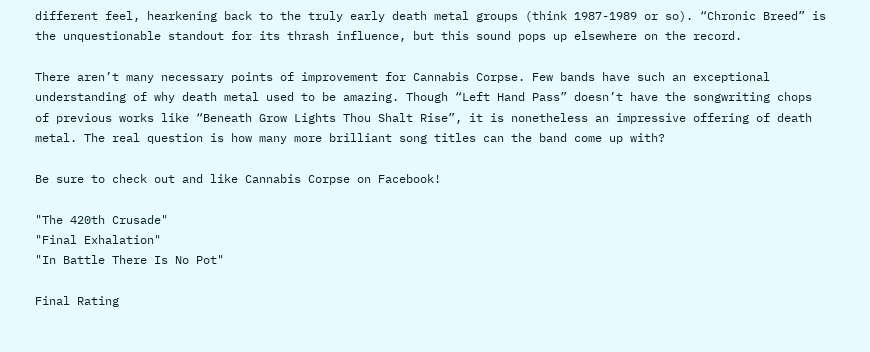different feel, hearkening back to the truly early death metal groups (think 1987-1989 or so). “Chronic Breed” is the unquestionable standout for its thrash influence, but this sound pops up elsewhere on the record.

There aren’t many necessary points of improvement for Cannabis Corpse. Few bands have such an exceptional understanding of why death metal used to be amazing. Though “Left Hand Pass” doesn’t have the songwriting chops of previous works like “Beneath Grow Lights Thou Shalt Rise”, it is nonetheless an impressive offering of death metal. The real question is how many more brilliant song titles can the band come up with?

Be sure to check out and like Cannabis Corpse on Facebook!

"The 420th Crusade"
"Final Exhalation"
"In Battle There Is No Pot"

Final Rating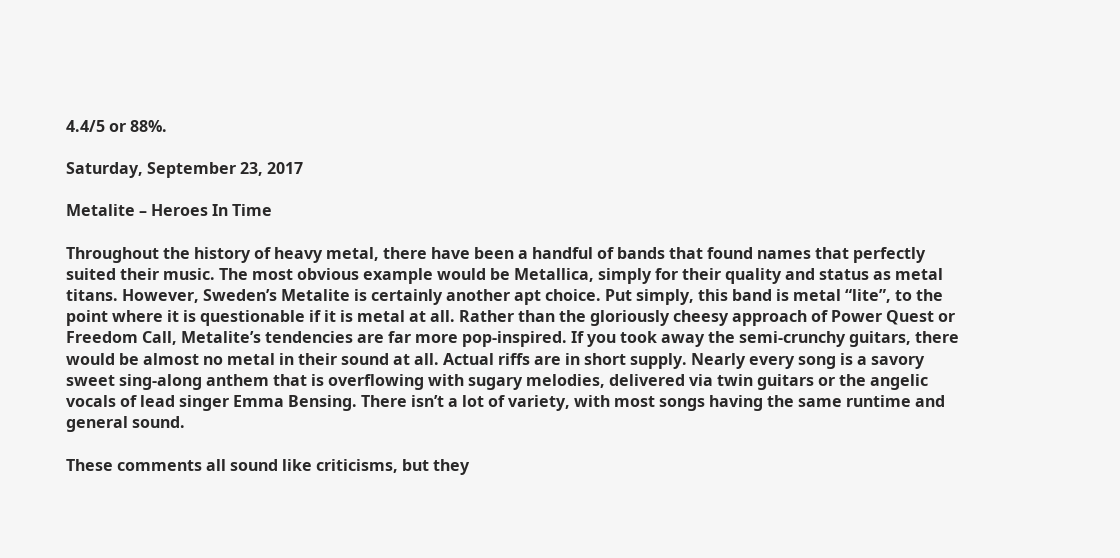4.4/5 or 88%.

Saturday, September 23, 2017

Metalite – Heroes In Time

Throughout the history of heavy metal, there have been a handful of bands that found names that perfectly suited their music. The most obvious example would be Metallica, simply for their quality and status as metal titans. However, Sweden’s Metalite is certainly another apt choice. Put simply, this band is metal “lite”, to the point where it is questionable if it is metal at all. Rather than the gloriously cheesy approach of Power Quest or Freedom Call, Metalite’s tendencies are far more pop-inspired. If you took away the semi-crunchy guitars, there would be almost no metal in their sound at all. Actual riffs are in short supply. Nearly every song is a savory sweet sing-along anthem that is overflowing with sugary melodies, delivered via twin guitars or the angelic vocals of lead singer Emma Bensing. There isn’t a lot of variety, with most songs having the same runtime and general sound.

These comments all sound like criticisms, but they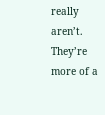really aren’t. They’re more of a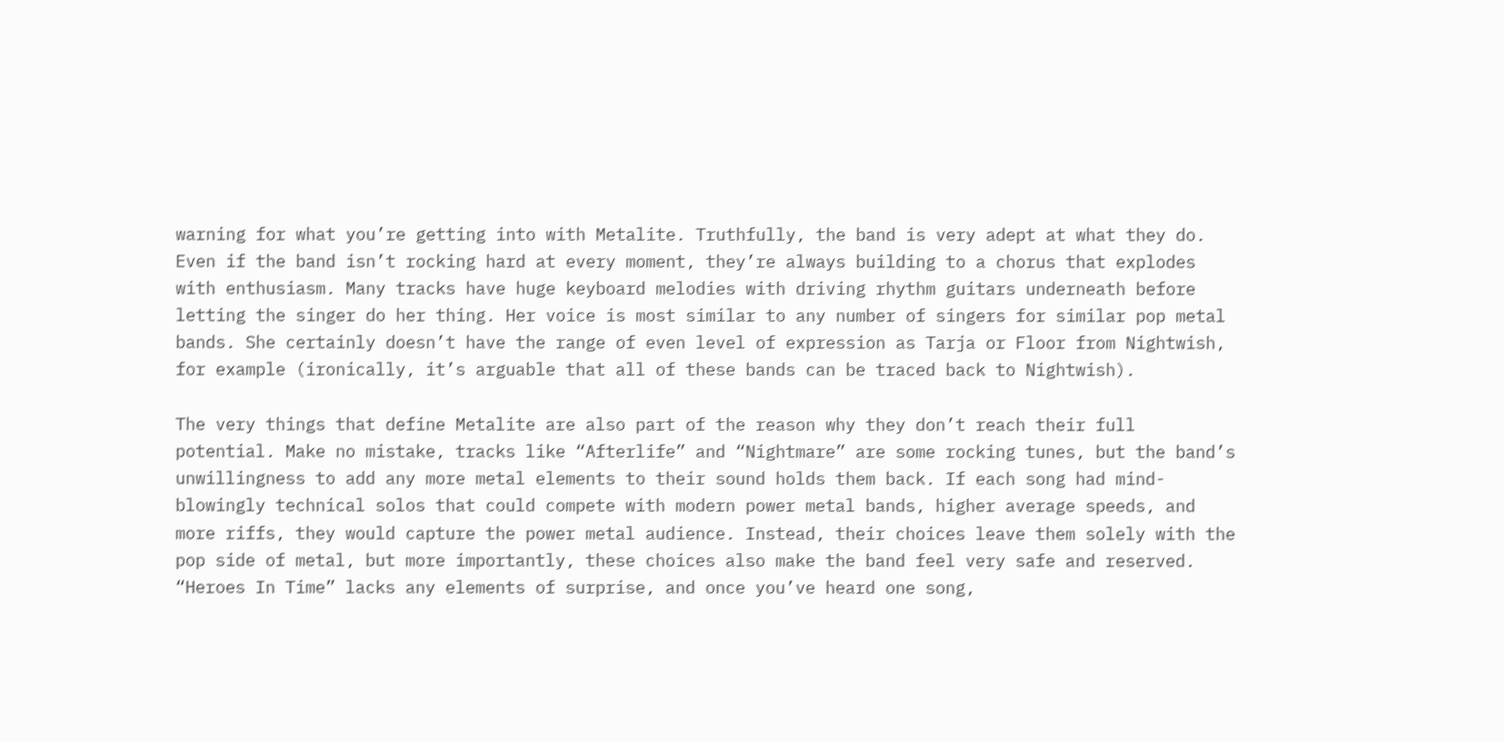warning for what you’re getting into with Metalite. Truthfully, the band is very adept at what they do. Even if the band isn’t rocking hard at every moment, they’re always building to a chorus that explodes with enthusiasm. Many tracks have huge keyboard melodies with driving rhythm guitars underneath before letting the singer do her thing. Her voice is most similar to any number of singers for similar pop metal bands. She certainly doesn’t have the range of even level of expression as Tarja or Floor from Nightwish, for example (ironically, it’s arguable that all of these bands can be traced back to Nightwish).

The very things that define Metalite are also part of the reason why they don’t reach their full potential. Make no mistake, tracks like “Afterlife” and “Nightmare” are some rocking tunes, but the band’s unwillingness to add any more metal elements to their sound holds them back. If each song had mind-blowingly technical solos that could compete with modern power metal bands, higher average speeds, and more riffs, they would capture the power metal audience. Instead, their choices leave them solely with the pop side of metal, but more importantly, these choices also make the band feel very safe and reserved. “Heroes In Time” lacks any elements of surprise, and once you’ve heard one song,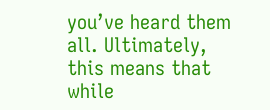you’ve heard them all. Ultimately, this means that while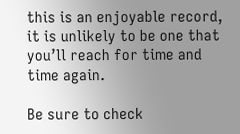this is an enjoyable record, it is unlikely to be one that you’ll reach for time and time again.

Be sure to check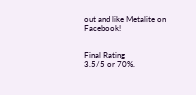out and like Metalite on Facebook!


Final Rating
3.5/5 or 70%.